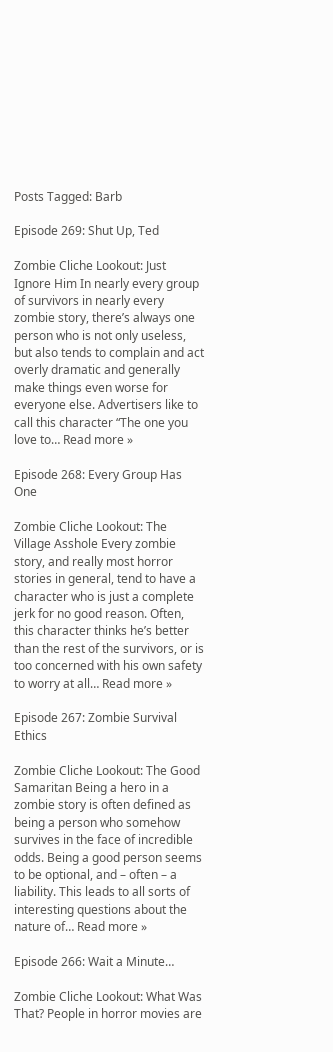Posts Tagged: Barb

Episode 269: Shut Up, Ted

Zombie Cliche Lookout: Just Ignore Him In nearly every group of survivors in nearly every zombie story, there’s always one person who is not only useless, but also tends to complain and act overly dramatic and generally make things even worse for everyone else. Advertisers like to call this character “The one you love to… Read more »

Episode 268: Every Group Has One

Zombie Cliche Lookout: The Village Asshole Every zombie story, and really most horror stories in general, tend to have a character who is just a complete jerk for no good reason. Often, this character thinks he’s better than the rest of the survivors, or is too concerned with his own safety to worry at all… Read more »

Episode 267: Zombie Survival Ethics

Zombie Cliche Lookout: The Good Samaritan Being a hero in a zombie story is often defined as being a person who somehow survives in the face of incredible odds. Being a good person seems to be optional, and – often – a liability. This leads to all sorts of interesting questions about the nature of… Read more »

Episode 266: Wait a Minute…

Zombie Cliche Lookout: What Was That? People in horror movies are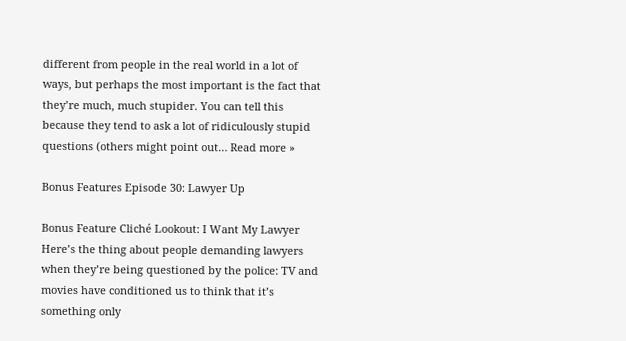different from people in the real world in a lot of ways, but perhaps the most important is the fact that they’re much, much stupider. You can tell this because they tend to ask a lot of ridiculously stupid questions (others might point out… Read more »

Bonus Features Episode 30: Lawyer Up

Bonus Feature Cliché Lookout: I Want My Lawyer Here’s the thing about people demanding lawyers when they’re being questioned by the police: TV and movies have conditioned us to think that it’s something only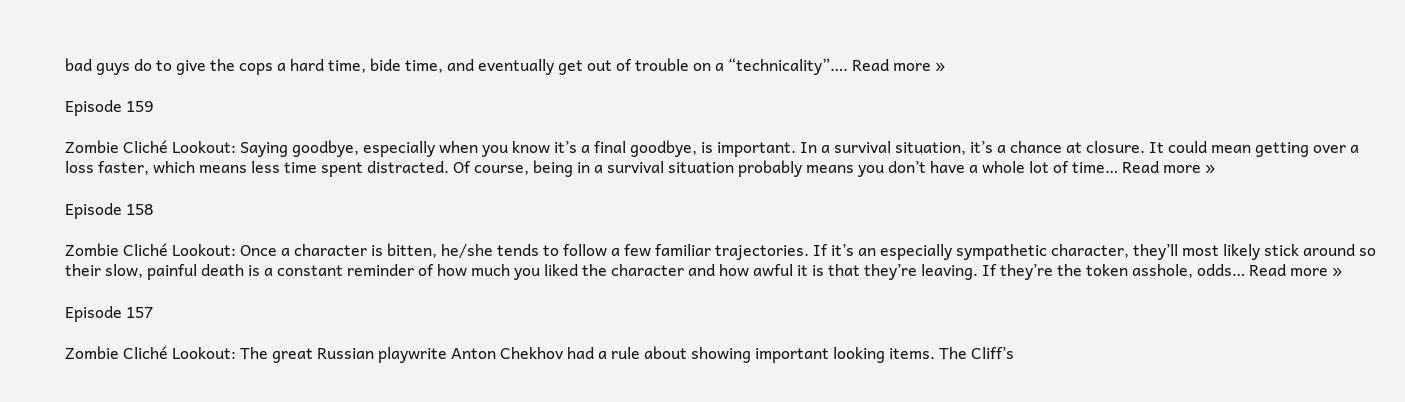bad guys do to give the cops a hard time, bide time, and eventually get out of trouble on a “technicality”…. Read more »

Episode 159

Zombie Cliché Lookout: Saying goodbye, especially when you know it’s a final goodbye, is important. In a survival situation, it’s a chance at closure. It could mean getting over a loss faster, which means less time spent distracted. Of course, being in a survival situation probably means you don’t have a whole lot of time… Read more »

Episode 158

Zombie Cliché Lookout: Once a character is bitten, he/she tends to follow a few familiar trajectories. If it’s an especially sympathetic character, they’ll most likely stick around so their slow, painful death is a constant reminder of how much you liked the character and how awful it is that they’re leaving. If they’re the token asshole, odds… Read more »

Episode 157

Zombie Cliché Lookout: The great Russian playwrite Anton Chekhov had a rule about showing important looking items. The Cliff’s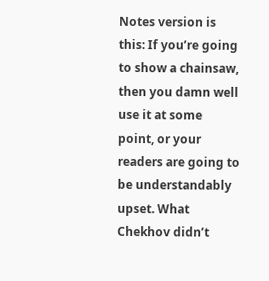Notes version is this: If you’re going to show a chainsaw, then you damn well use it at some point, or your readers are going to be understandably upset. What Chekhov didn’t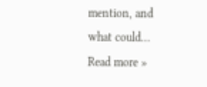mention, and what could… Read more »